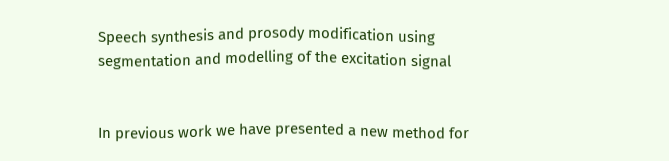Speech synthesis and prosody modification using segmentation and modelling of the excitation signal


In previous work we have presented a new method for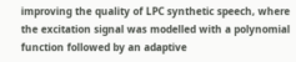improving the quality of LPC synthetic speech, where the excitation signal was modelled with a polynomial function followed by an adaptive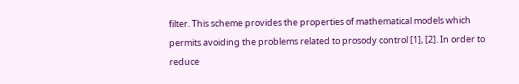filter. This scheme provides the properties of mathematical models which permits avoiding the problems related to prosody control [1], [2]. In order to reduce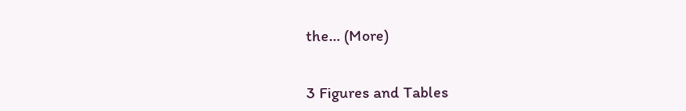the… (More)


3 Figures and Tables